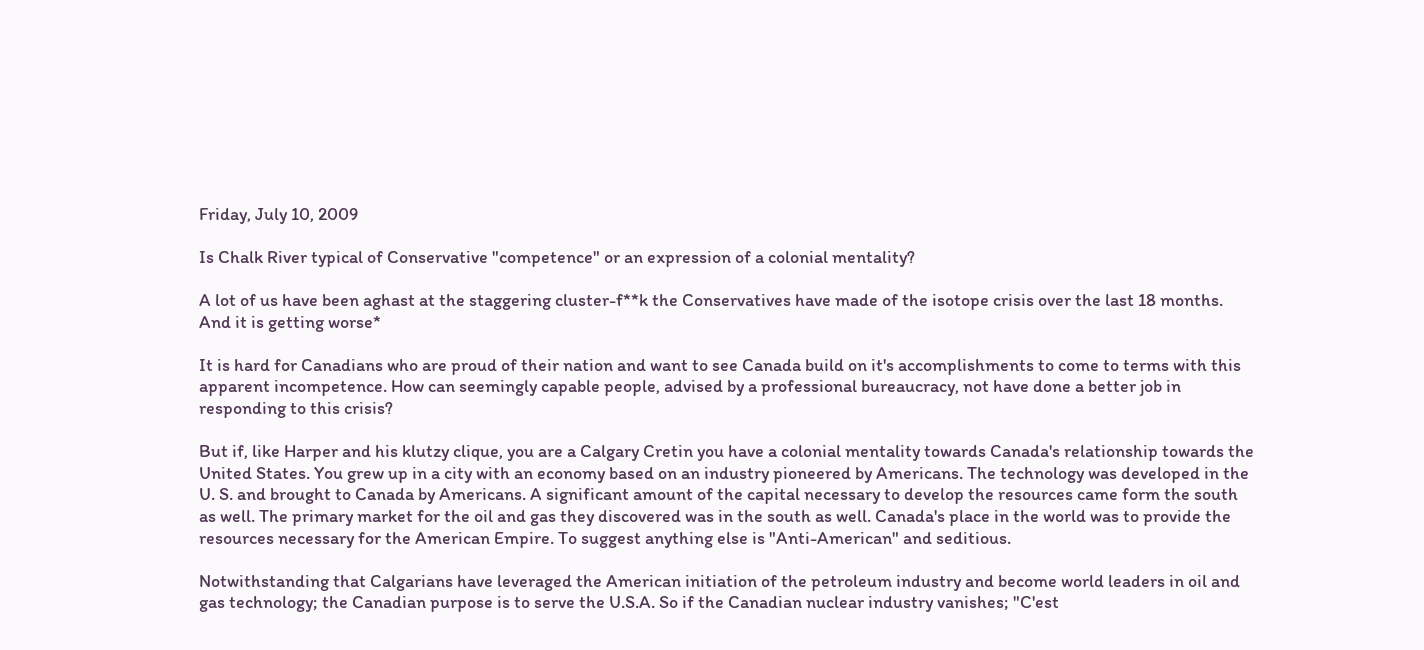Friday, July 10, 2009

Is Chalk River typical of Conservative "competence" or an expression of a colonial mentality?

A lot of us have been aghast at the staggering cluster-f**k the Conservatives have made of the isotope crisis over the last 18 months. And it is getting worse*

It is hard for Canadians who are proud of their nation and want to see Canada build on it's accomplishments to come to terms with this apparent incompetence. How can seemingly capable people, advised by a professional bureaucracy, not have done a better job in responding to this crisis?

But if, like Harper and his klutzy clique, you are a Calgary Cretin you have a colonial mentality towards Canada's relationship towards the United States. You grew up in a city with an economy based on an industry pioneered by Americans. The technology was developed in the U. S. and brought to Canada by Americans. A significant amount of the capital necessary to develop the resources came form the south as well. The primary market for the oil and gas they discovered was in the south as well. Canada's place in the world was to provide the resources necessary for the American Empire. To suggest anything else is "Anti-American" and seditious.

Notwithstanding that Calgarians have leveraged the American initiation of the petroleum industry and become world leaders in oil and gas technology; the Canadian purpose is to serve the U.S.A. So if the Canadian nuclear industry vanishes; "C'est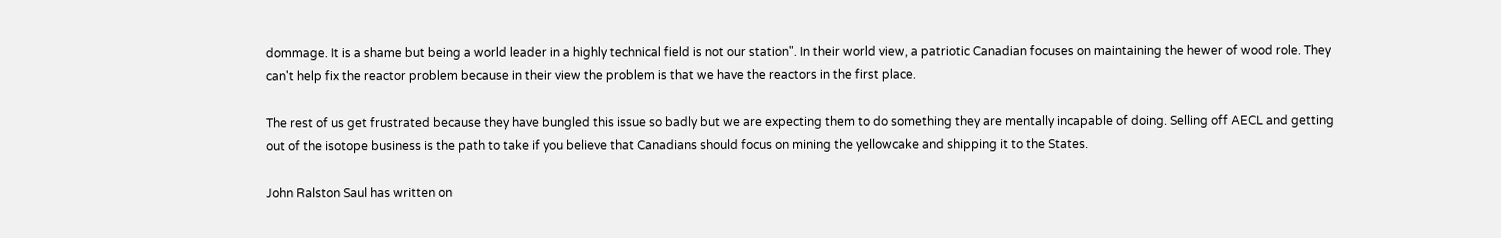dommage. It is a shame but being a world leader in a highly technical field is not our station". In their world view, a patriotic Canadian focuses on maintaining the hewer of wood role. They can't help fix the reactor problem because in their view the problem is that we have the reactors in the first place.

The rest of us get frustrated because they have bungled this issue so badly but we are expecting them to do something they are mentally incapable of doing. Selling off AECL and getting out of the isotope business is the path to take if you believe that Canadians should focus on mining the yellowcake and shipping it to the States.

John Ralston Saul has written on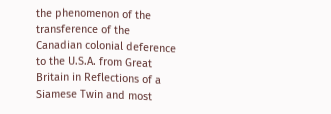the phenomenon of the transference of the Canadian colonial deference to the U.S.A. from Great Britain in Reflections of a Siamese Twin and most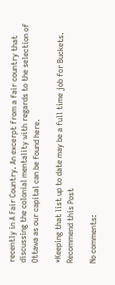recently in A Fair Country. An excerpt from a fair country that discussing the colonial mentality with regards to the selection of Ottawa as our capital can be found here.

*Keeping that list up to date may be a full time job for Buckets.
Recommend this Post

No comments: